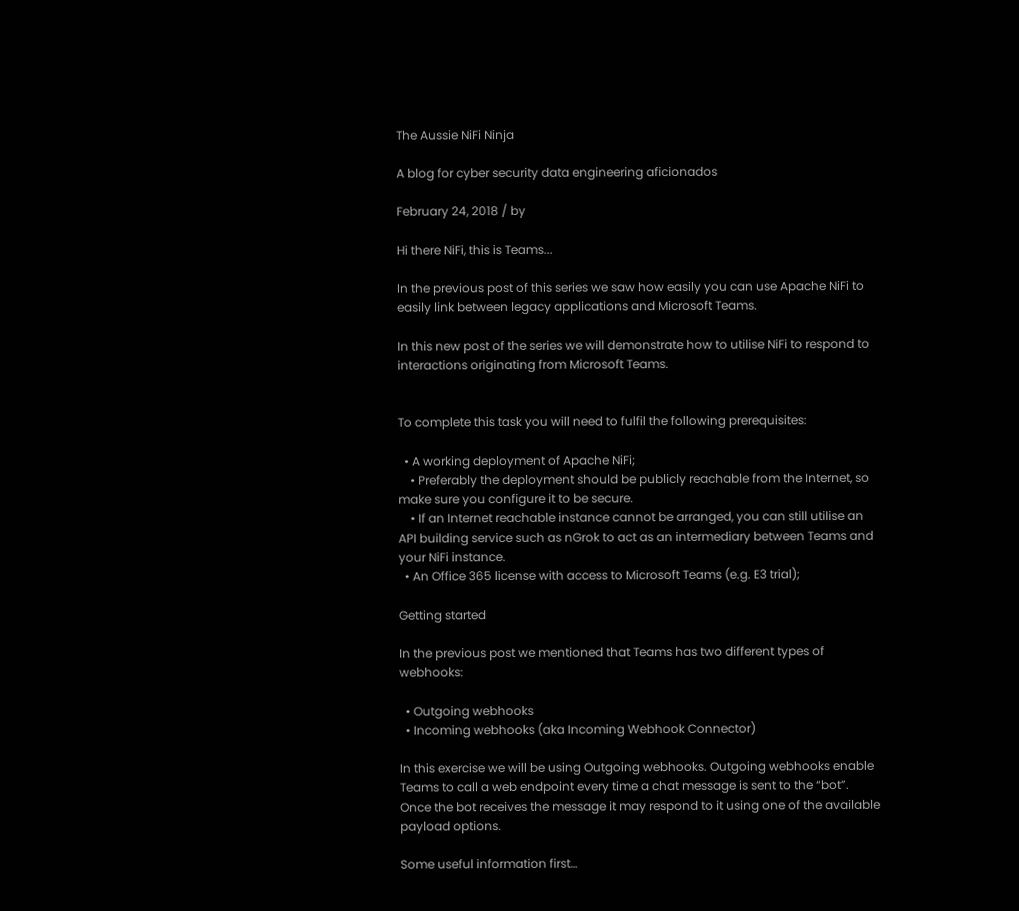The Aussie NiFi Ninja

A blog for cyber security data engineering aficionados

February 24, 2018 / by

Hi there NiFi, this is Teams...

In the previous post of this series we saw how easily you can use Apache NiFi to easily link between legacy applications and Microsoft Teams.

In this new post of the series we will demonstrate how to utilise NiFi to respond to interactions originating from Microsoft Teams.


To complete this task you will need to fulfil the following prerequisites:

  • A working deployment of Apache NiFi;
    • Preferably the deployment should be publicly reachable from the Internet, so make sure you configure it to be secure.
    • If an Internet reachable instance cannot be arranged, you can still utilise an API building service such as nGrok to act as an intermediary between Teams and your NiFi instance.
  • An Office 365 license with access to Microsoft Teams (e.g. E3 trial);

Getting started

In the previous post we mentioned that Teams has two different types of webhooks:

  • Outgoing webhooks
  • Incoming webhooks (aka Incoming Webhook Connector)

In this exercise we will be using Outgoing webhooks. Outgoing webhooks enable Teams to call a web endpoint every time a chat message is sent to the “bot”. Once the bot receives the message it may respond to it using one of the available payload options.

Some useful information first…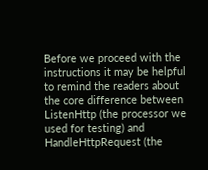Before we proceed with the instructions it may be helpful to remind the readers about the core difference between ListenHttp (the processor we used for testing) and HandleHttpRequest (the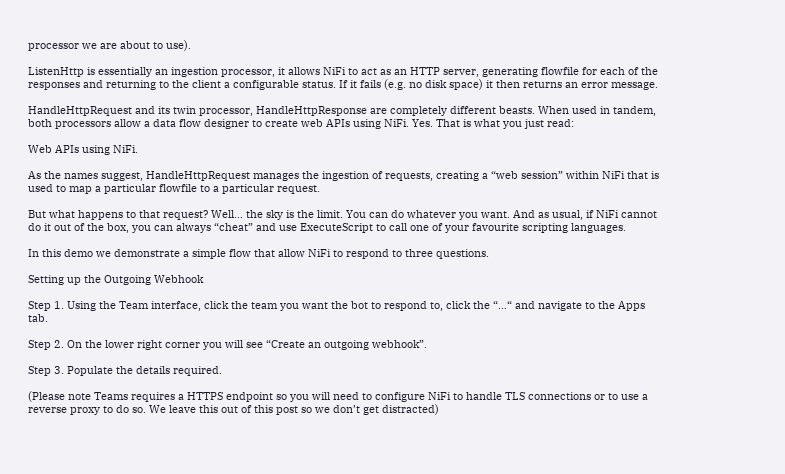processor we are about to use).

ListenHttp is essentially an ingestion processor, it allows NiFi to act as an HTTP server, generating flowfile for each of the responses and returning to the client a configurable status. If it fails (e.g. no disk space) it then returns an error message.

HandleHttpRequest and its twin processor, HandleHttpResponse are completely different beasts. When used in tandem, both processors allow a data flow designer to create web APIs using NiFi. Yes. That is what you just read:

Web APIs using NiFi.

As the names suggest, HandleHttpRequest manages the ingestion of requests, creating a “web session” within NiFi that is used to map a particular flowfile to a particular request.

But what happens to that request? Well… the sky is the limit. You can do whatever you want. And as usual, if NiFi cannot do it out of the box, you can always “cheat” and use ExecuteScript to call one of your favourite scripting languages.

In this demo we demonstrate a simple flow that allow NiFi to respond to three questions.

Setting up the Outgoing Webhook

Step 1. Using the Team interface, click the team you want the bot to respond to, click the “…“ and navigate to the Apps tab.

Step 2. On the lower right corner you will see “Create an outgoing webhook”.

Step 3. Populate the details required.

(Please note Teams requires a HTTPS endpoint so you will need to configure NiFi to handle TLS connections or to use a reverse proxy to do so. We leave this out of this post so we don’t get distracted)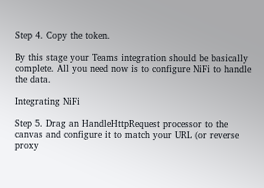Step 4. Copy the token.

By this stage your Teams integration should be basically complete. All you need now is to configure NiFi to handle the data.

Integrating NiFi

Step 5. Drag an HandleHttpRequest processor to the canvas and configure it to match your URL (or reverse proxy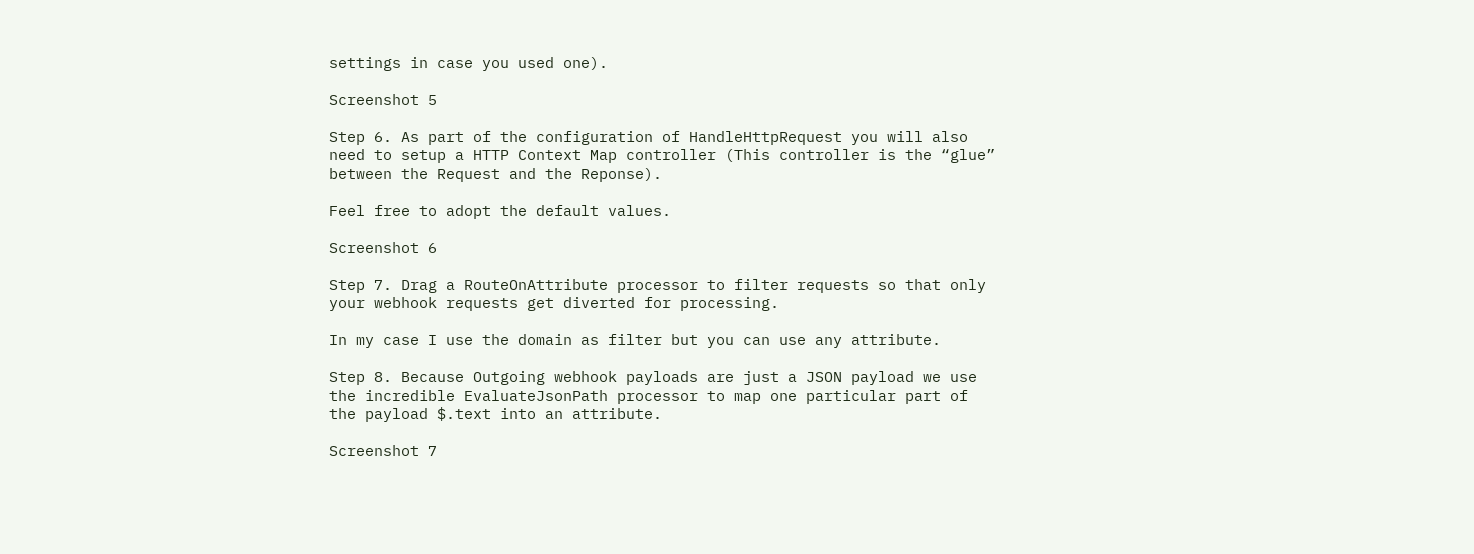settings in case you used one).

Screenshot 5

Step 6. As part of the configuration of HandleHttpRequest you will also need to setup a HTTP Context Map controller (This controller is the “glue” between the Request and the Reponse).

Feel free to adopt the default values.

Screenshot 6

Step 7. Drag a RouteOnAttribute processor to filter requests so that only your webhook requests get diverted for processing.

In my case I use the domain as filter but you can use any attribute.

Step 8. Because Outgoing webhook payloads are just a JSON payload we use the incredible EvaluateJsonPath processor to map one particular part of the payload $.text into an attribute.

Screenshot 7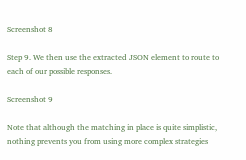Screenshot 8

Step 9. We then use the extracted JSON element to route to each of our possible responses.

Screenshot 9

Note that although the matching in place is quite simplistic, nothing prevents you from using more complex strategies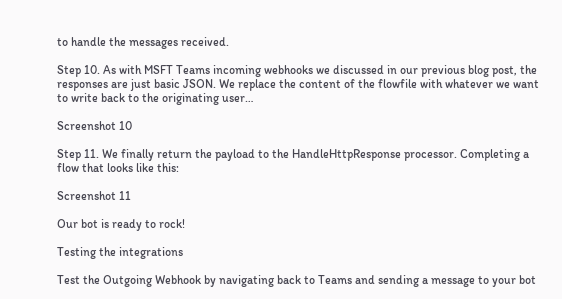to handle the messages received.

Step 10. As with MSFT Teams incoming webhooks we discussed in our previous blog post, the responses are just basic JSON. We replace the content of the flowfile with whatever we want to write back to the originating user…

Screenshot 10

Step 11. We finally return the payload to the HandleHttpResponse processor. Completing a flow that looks like this:

Screenshot 11

Our bot is ready to rock!

Testing the integrations

Test the Outgoing Webhook by navigating back to Teams and sending a message to your bot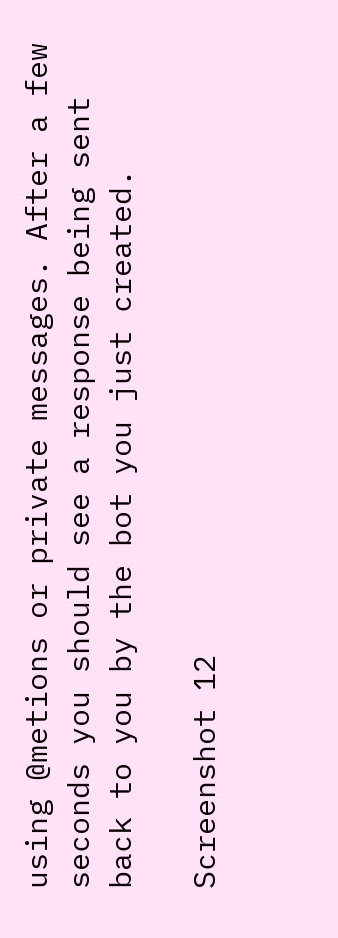using @metions or private messages. After a few seconds you should see a response being sent back to you by the bot you just created.

Screenshot 12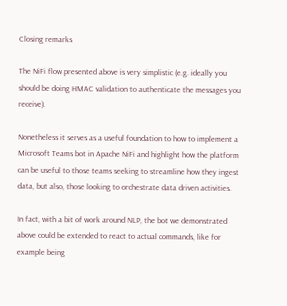Closing remarks

The NiFi flow presented above is very simplistic (e.g. ideally you should be doing HMAC validation to authenticate the messages you receive).

Nonetheless it serves as a useful foundation to how to implement a Microsoft Teams bot in Apache NiFi and highlight how the platform can be useful to those teams seeking to streamline how they ingest data, but also, those looking to orchestrate data driven activities.

In fact, with a bit of work around NLP, the bot we demonstrated above could be extended to react to actual commands, like for example being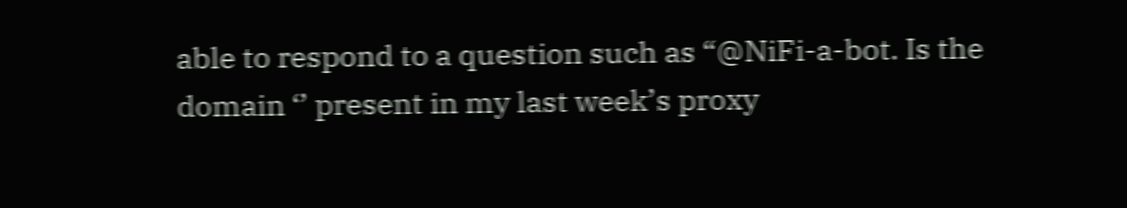able to respond to a question such as “@NiFi-a-bot. Is the domain ‘’ present in my last week’s proxy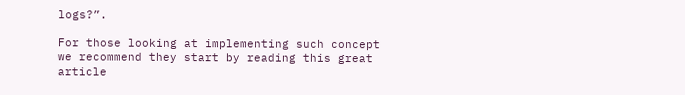logs?”.

For those looking at implementing such concept we recommend they start by reading this great article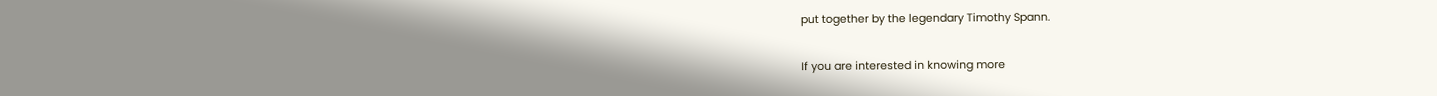put together by the legendary Timothy Spann.

If you are interested in knowing more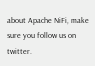about Apache NiFi, make sure you follow us on twitter.